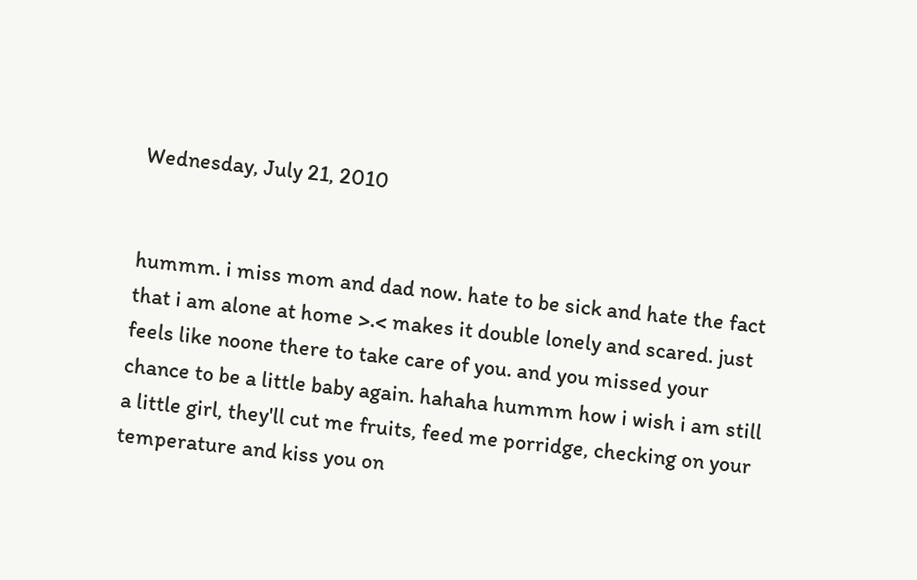Wednesday, July 21, 2010


hummm. i miss mom and dad now. hate to be sick and hate the fact that i am alone at home >.< makes it double lonely and scared. just feels like noone there to take care of you. and you missed your chance to be a little baby again. hahaha hummm how i wish i am still a little girl, they'll cut me fruits, feed me porridge, checking on your temperature and kiss you on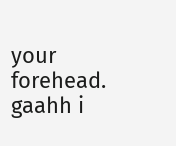your forehead. gaahh i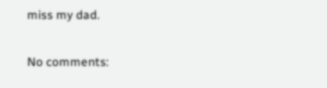miss my dad.

No comments: